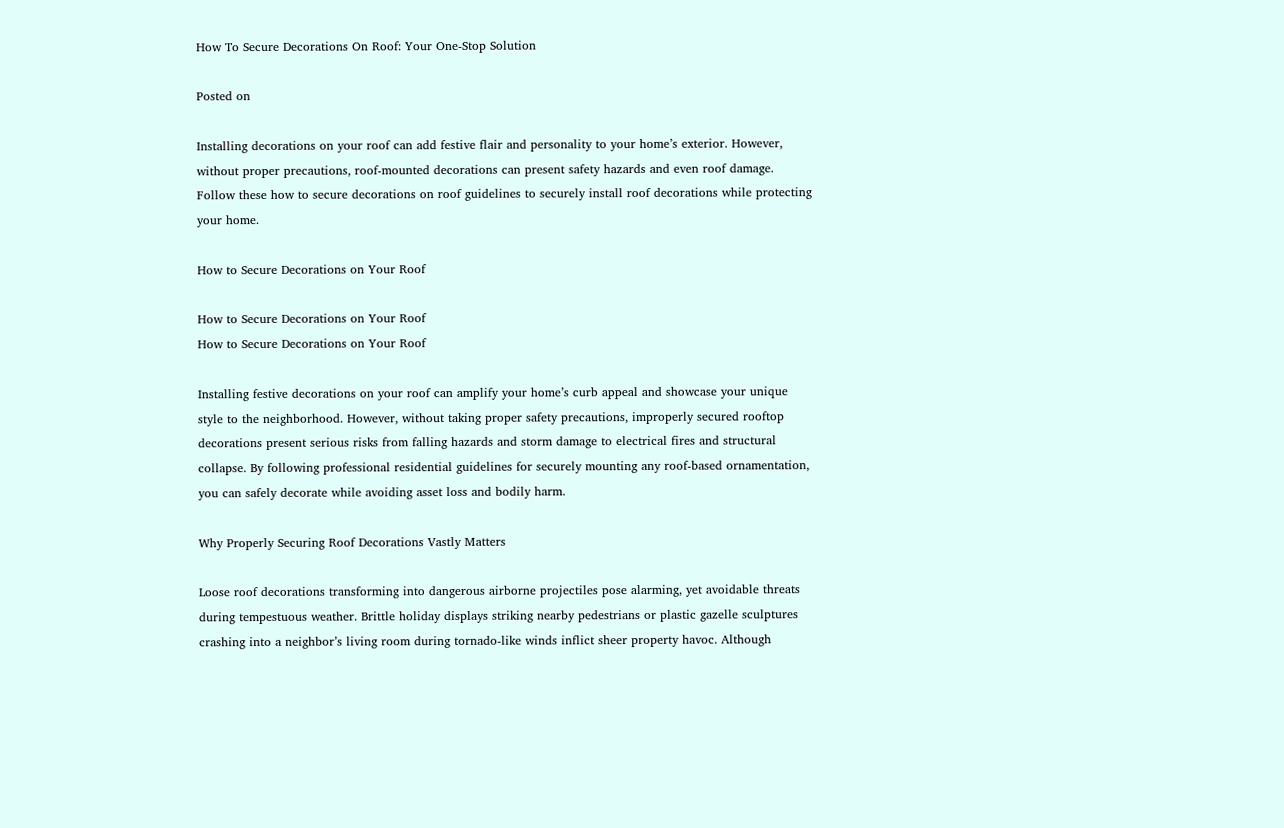How To Secure Decorations On Roof: Your One-Stop Solution

Posted on

Installing decorations on your roof can add festive flair and personality to your home’s exterior. However, without proper precautions, roof-mounted decorations can present safety hazards and even roof damage. Follow these how to secure decorations on roof guidelines to securely install roof decorations while protecting your home.

How to Secure Decorations on Your Roof

How to Secure Decorations on Your Roof
How to Secure Decorations on Your Roof

Installing festive decorations on your roof can amplify your home’s curb appeal and showcase your unique style to the neighborhood. However, without taking proper safety precautions, improperly secured rooftop decorations present serious risks from falling hazards and storm damage to electrical fires and structural collapse. By following professional residential guidelines for securely mounting any roof-based ornamentation, you can safely decorate while avoiding asset loss and bodily harm.

Why Properly Securing Roof Decorations Vastly Matters

Loose roof decorations transforming into dangerous airborne projectiles pose alarming, yet avoidable threats during tempestuous weather. Brittle holiday displays striking nearby pedestrians or plastic gazelle sculptures crashing into a neighbor’s living room during tornado-like winds inflict sheer property havoc. Although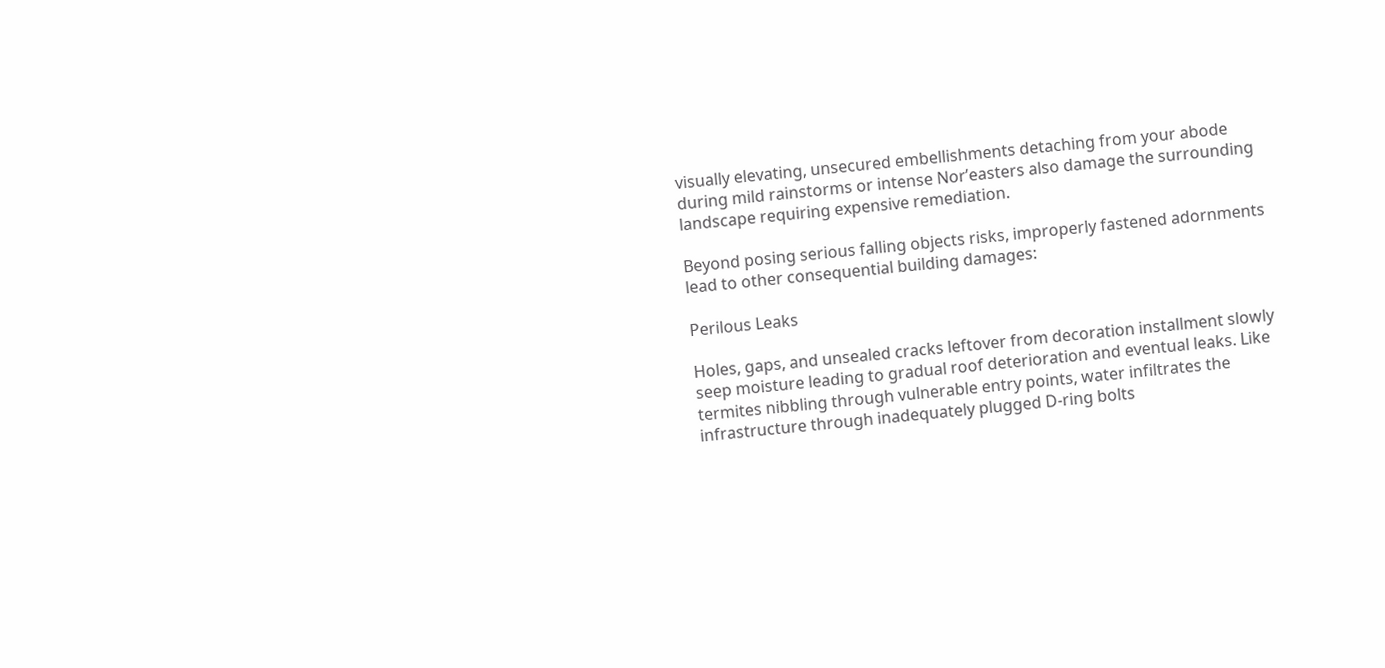visually elevating, unsecured embellishments detaching from your abode during mild rainstorms or intense Nor’easters also damage the surrounding landscape requiring expensive remediation.

Beyond posing serious falling objects risks, improperly fastened adornments lead to other consequential building damages:

Perilous Leaks

Holes, gaps, and unsealed cracks leftover from decoration installment slowly seep moisture leading to gradual roof deterioration and eventual leaks. Like termites nibbling through vulnerable entry points, water infiltrates the infrastructure through inadequately plugged D-ring bolts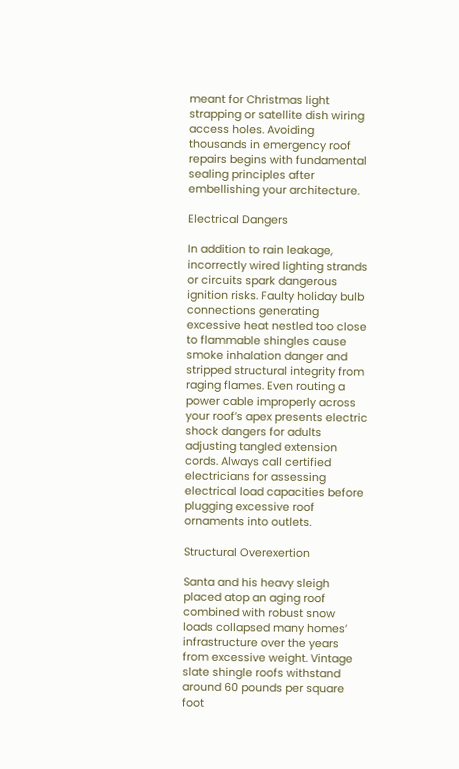meant for Christmas light strapping or satellite dish wiring access holes. Avoiding thousands in emergency roof repairs begins with fundamental sealing principles after embellishing your architecture.

Electrical Dangers

In addition to rain leakage, incorrectly wired lighting strands or circuits spark dangerous ignition risks. Faulty holiday bulb connections generating excessive heat nestled too close to flammable shingles cause smoke inhalation danger and stripped structural integrity from raging flames. Even routing a power cable improperly across your roof’s apex presents electric shock dangers for adults adjusting tangled extension cords. Always call certified electricians for assessing electrical load capacities before plugging excessive roof ornaments into outlets.

Structural Overexertion

Santa and his heavy sleigh placed atop an aging roof combined with robust snow loads collapsed many homes’ infrastructure over the years from excessive weight. Vintage slate shingle roofs withstand around 60 pounds per square foot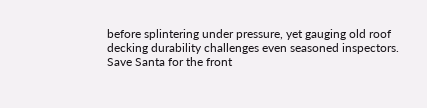before splintering under pressure, yet gauging old roof decking durability challenges even seasoned inspectors. Save Santa for the front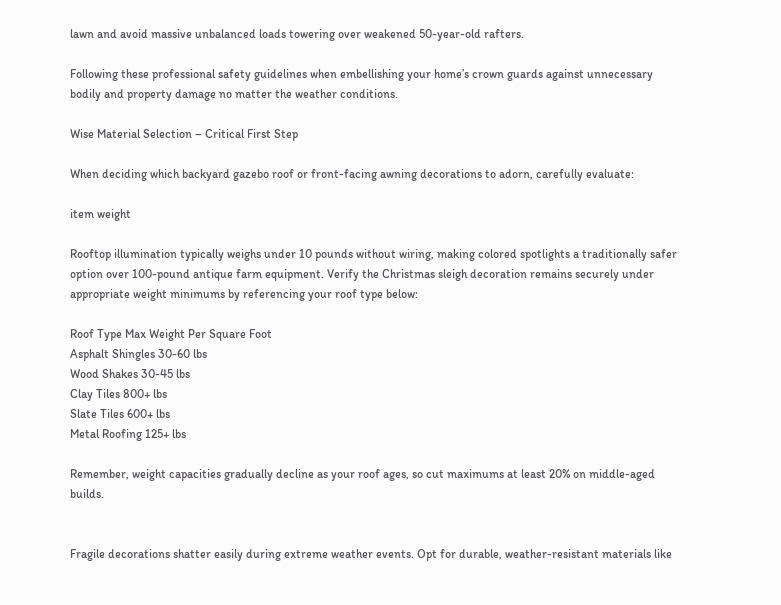lawn and avoid massive unbalanced loads towering over weakened 50-year-old rafters.

Following these professional safety guidelines when embellishing your home’s crown guards against unnecessary bodily and property damage no matter the weather conditions.

Wise Material Selection – Critical First Step

When deciding which backyard gazebo roof or front-facing awning decorations to adorn, carefully evaluate:

item weight

Rooftop illumination typically weighs under 10 pounds without wiring, making colored spotlights a traditionally safer option over 100-pound antique farm equipment. Verify the Christmas sleigh decoration remains securely under appropriate weight minimums by referencing your roof type below:

Roof Type Max Weight Per Square Foot
Asphalt Shingles 30-60 lbs
Wood Shakes 30-45 lbs
Clay Tiles 800+ lbs
Slate Tiles 600+ lbs
Metal Roofing 125+ lbs

Remember, weight capacities gradually decline as your roof ages, so cut maximums at least 20% on middle-aged builds.


Fragile decorations shatter easily during extreme weather events. Opt for durable, weather-resistant materials like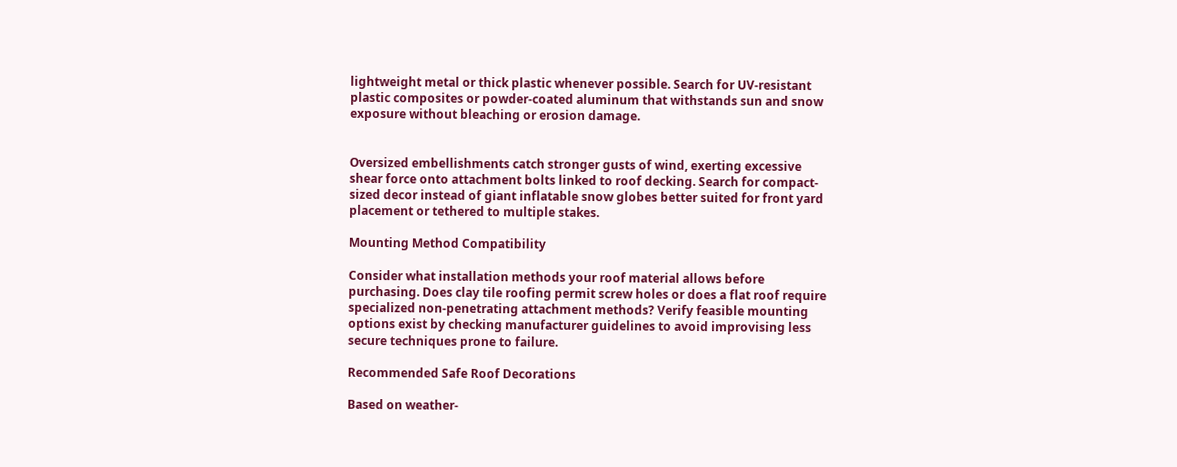lightweight metal or thick plastic whenever possible. Search for UV-resistant plastic composites or powder-coated aluminum that withstands sun and snow exposure without bleaching or erosion damage.


Oversized embellishments catch stronger gusts of wind, exerting excessive shear force onto attachment bolts linked to roof decking. Search for compact-sized decor instead of giant inflatable snow globes better suited for front yard placement or tethered to multiple stakes.

Mounting Method Compatibility

Consider what installation methods your roof material allows before purchasing. Does clay tile roofing permit screw holes or does a flat roof require specialized non-penetrating attachment methods? Verify feasible mounting options exist by checking manufacturer guidelines to avoid improvising less secure techniques prone to failure.

Recommended Safe Roof Decorations

Based on weather-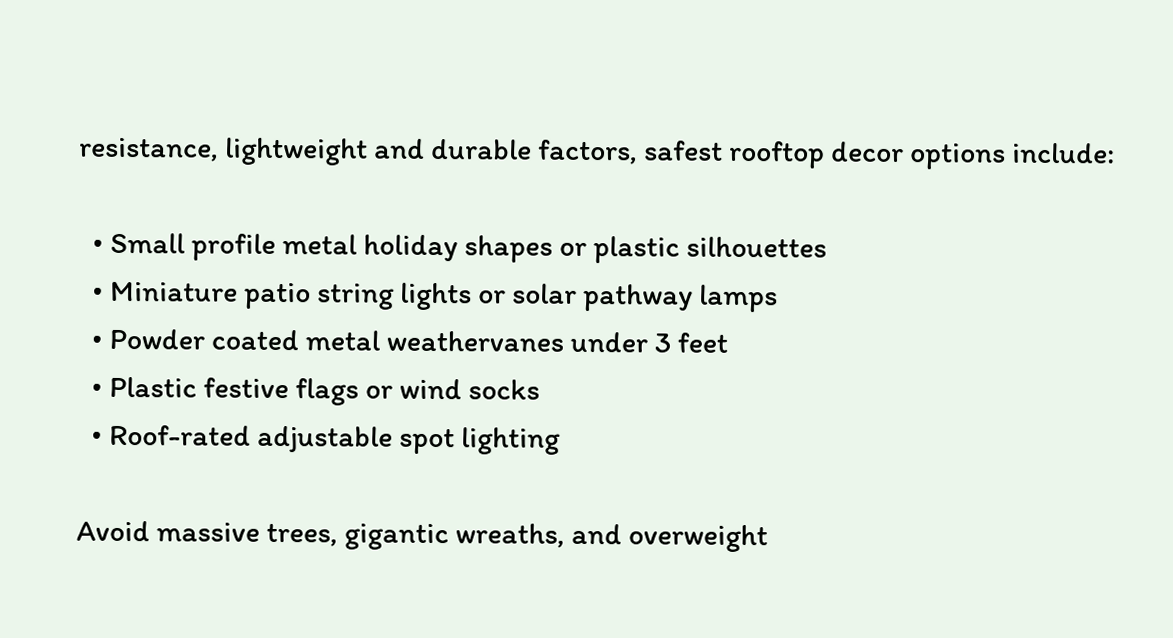resistance, lightweight and durable factors, safest rooftop decor options include:

  • Small profile metal holiday shapes or plastic silhouettes
  • Miniature patio string lights or solar pathway lamps
  • Powder coated metal weathervanes under 3 feet
  • Plastic festive flags or wind socks
  • Roof-rated adjustable spot lighting

Avoid massive trees, gigantic wreaths, and overweight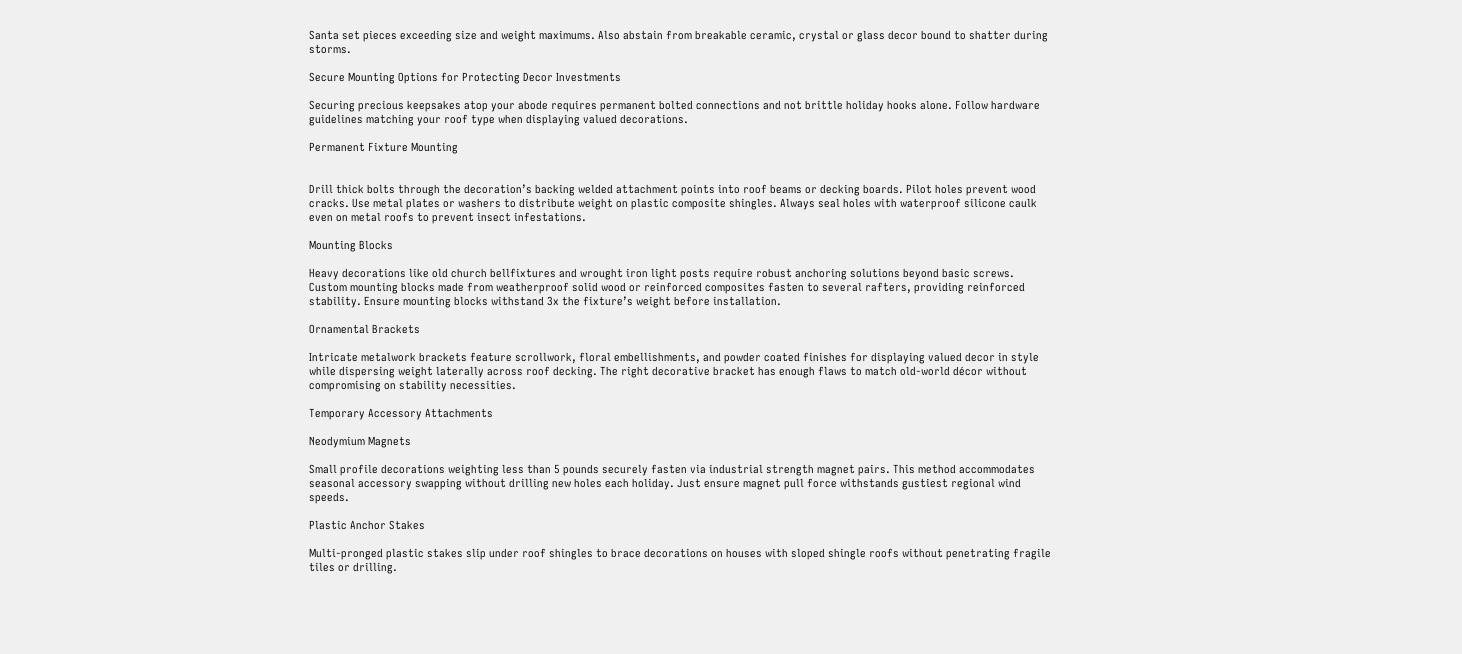Santa set pieces exceeding size and weight maximums. Also abstain from breakable ceramic, crystal or glass decor bound to shatter during storms.

Secure Mounting Options for Protecting Decor Investments

Securing precious keepsakes atop your abode requires permanent bolted connections and not brittle holiday hooks alone. Follow hardware guidelines matching your roof type when displaying valued decorations.

Permanent Fixture Mounting


Drill thick bolts through the decoration’s backing welded attachment points into roof beams or decking boards. Pilot holes prevent wood cracks. Use metal plates or washers to distribute weight on plastic composite shingles. Always seal holes with waterproof silicone caulk even on metal roofs to prevent insect infestations.

Mounting Blocks

Heavy decorations like old church bellfixtures and wrought iron light posts require robust anchoring solutions beyond basic screws. Custom mounting blocks made from weatherproof solid wood or reinforced composites fasten to several rafters, providing reinforced stability. Ensure mounting blocks withstand 3x the fixture’s weight before installation.

Ornamental Brackets

Intricate metalwork brackets feature scrollwork, floral embellishments, and powder coated finishes for displaying valued decor in style while dispersing weight laterally across roof decking. The right decorative bracket has enough flaws to match old-world décor without compromising on stability necessities.

Temporary Accessory Attachments

Neodymium Magnets

Small profile decorations weighting less than 5 pounds securely fasten via industrial strength magnet pairs. This method accommodates seasonal accessory swapping without drilling new holes each holiday. Just ensure magnet pull force withstands gustiest regional wind speeds.

Plastic Anchor Stakes

Multi-pronged plastic stakes slip under roof shingles to brace decorations on houses with sloped shingle roofs without penetrating fragile tiles or drilling.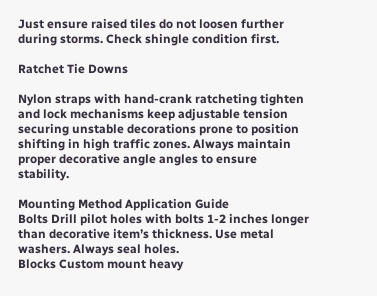Just ensure raised tiles do not loosen further during storms. Check shingle condition first.

Ratchet Tie Downs

Nylon straps with hand-crank ratcheting tighten and lock mechanisms keep adjustable tension securing unstable decorations prone to position shifting in high traffic zones. Always maintain proper decorative angle angles to ensure stability.

Mounting Method Application Guide
Bolts Drill pilot holes with bolts 1-2 inches longer than decorative item’s thickness. Use metal washers. Always seal holes.
Blocks Custom mount heavy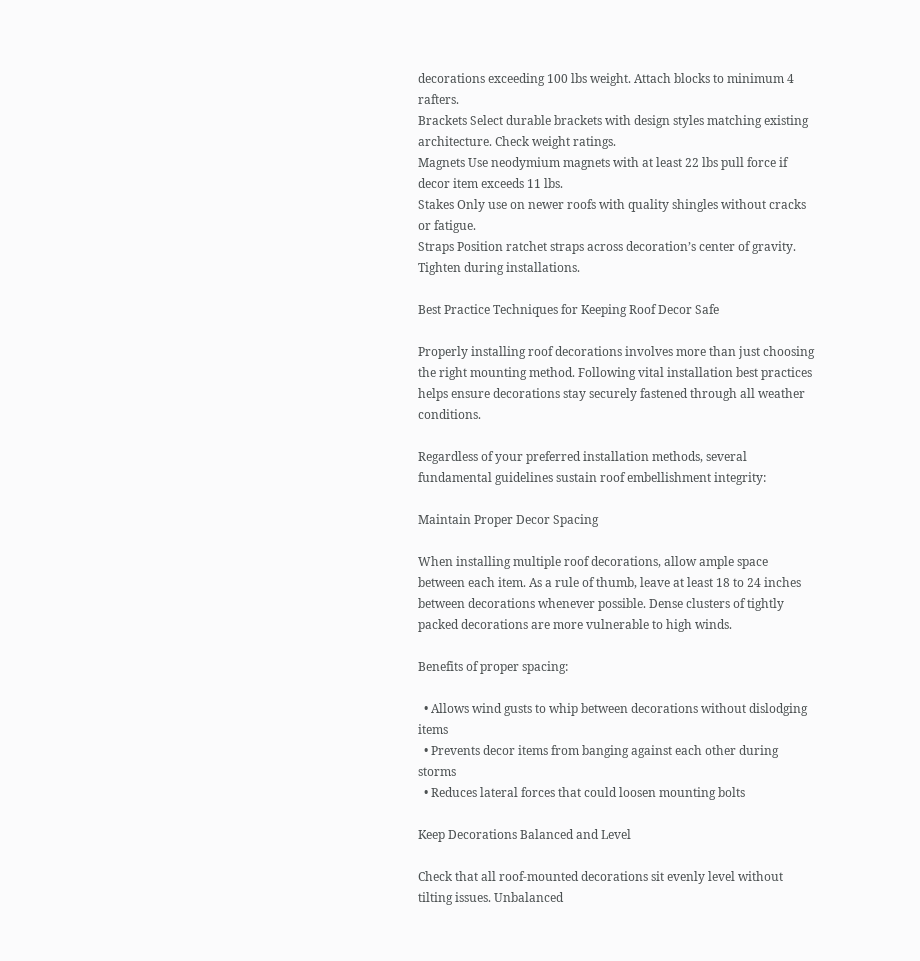decorations exceeding 100 lbs weight. Attach blocks to minimum 4 rafters.
Brackets Select durable brackets with design styles matching existing architecture. Check weight ratings.
Magnets Use neodymium magnets with at least 22 lbs pull force if decor item exceeds 11 lbs.
Stakes Only use on newer roofs with quality shingles without cracks or fatigue.
Straps Position ratchet straps across decoration’s center of gravity. Tighten during installations.

Best Practice Techniques for Keeping Roof Decor Safe

Properly installing roof decorations involves more than just choosing the right mounting method. Following vital installation best practices helps ensure decorations stay securely fastened through all weather conditions.

Regardless of your preferred installation methods, several fundamental guidelines sustain roof embellishment integrity:

Maintain Proper Decor Spacing

When installing multiple roof decorations, allow ample space between each item. As a rule of thumb, leave at least 18 to 24 inches between decorations whenever possible. Dense clusters of tightly packed decorations are more vulnerable to high winds.

Benefits of proper spacing:

  • Allows wind gusts to whip between decorations without dislodging items
  • Prevents decor items from banging against each other during storms
  • Reduces lateral forces that could loosen mounting bolts

Keep Decorations Balanced and Level

Check that all roof-mounted decorations sit evenly level without tilting issues. Unbalanced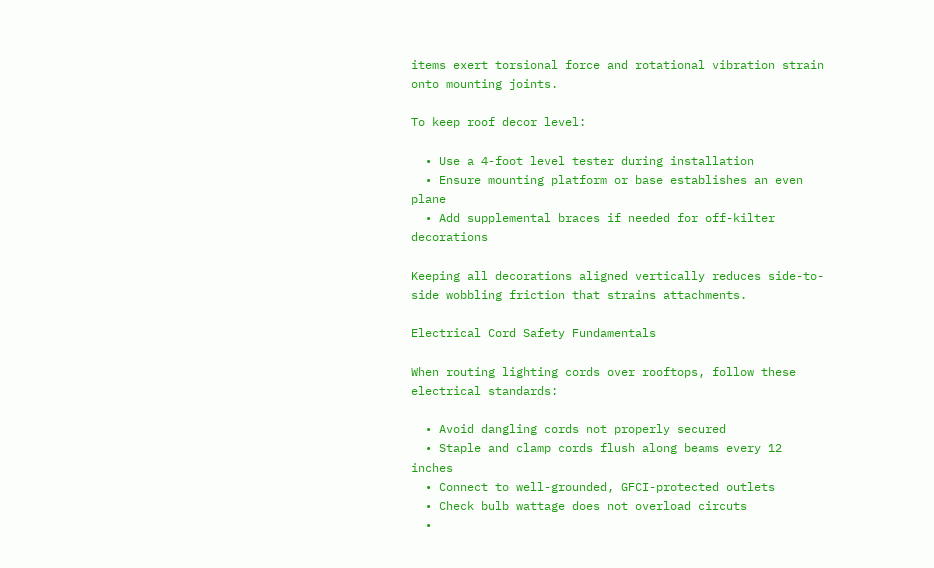items exert torsional force and rotational vibration strain onto mounting joints.

To keep roof decor level:

  • Use a 4-foot level tester during installation
  • Ensure mounting platform or base establishes an even plane
  • Add supplemental braces if needed for off-kilter decorations

Keeping all decorations aligned vertically reduces side-to-side wobbling friction that strains attachments.

Electrical Cord Safety Fundamentals

When routing lighting cords over rooftops, follow these electrical standards:

  • Avoid dangling cords not properly secured
  • Staple and clamp cords flush along beams every 12 inches
  • Connect to well-grounded, GFCI-protected outlets
  • Check bulb wattage does not overload circuts
  •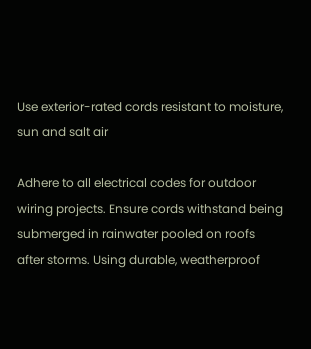Use exterior-rated cords resistant to moisture, sun and salt air

Adhere to all electrical codes for outdoor wiring projects. Ensure cords withstand being submerged in rainwater pooled on roofs after storms. Using durable, weatherproof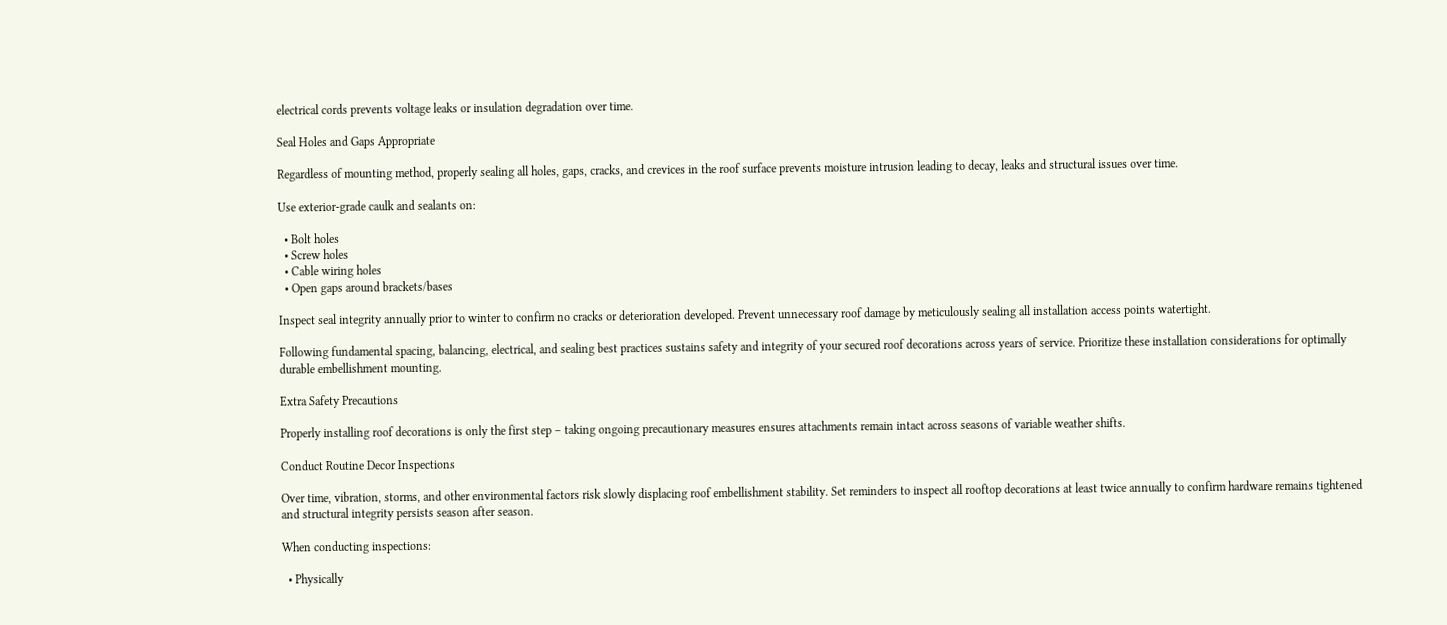electrical cords prevents voltage leaks or insulation degradation over time.

Seal Holes and Gaps Appropriate

Regardless of mounting method, properly sealing all holes, gaps, cracks, and crevices in the roof surface prevents moisture intrusion leading to decay, leaks and structural issues over time.

Use exterior-grade caulk and sealants on:

  • Bolt holes
  • Screw holes
  • Cable wiring holes
  • Open gaps around brackets/bases

Inspect seal integrity annually prior to winter to confirm no cracks or deterioration developed. Prevent unnecessary roof damage by meticulously sealing all installation access points watertight.

Following fundamental spacing, balancing, electrical, and sealing best practices sustains safety and integrity of your secured roof decorations across years of service. Prioritize these installation considerations for optimally durable embellishment mounting.

Extra Safety Precautions

Properly installing roof decorations is only the first step – taking ongoing precautionary measures ensures attachments remain intact across seasons of variable weather shifts.

Conduct Routine Decor Inspections

Over time, vibration, storms, and other environmental factors risk slowly displacing roof embellishment stability. Set reminders to inspect all rooftop decorations at least twice annually to confirm hardware remains tightened and structural integrity persists season after season.

When conducting inspections:

  • Physically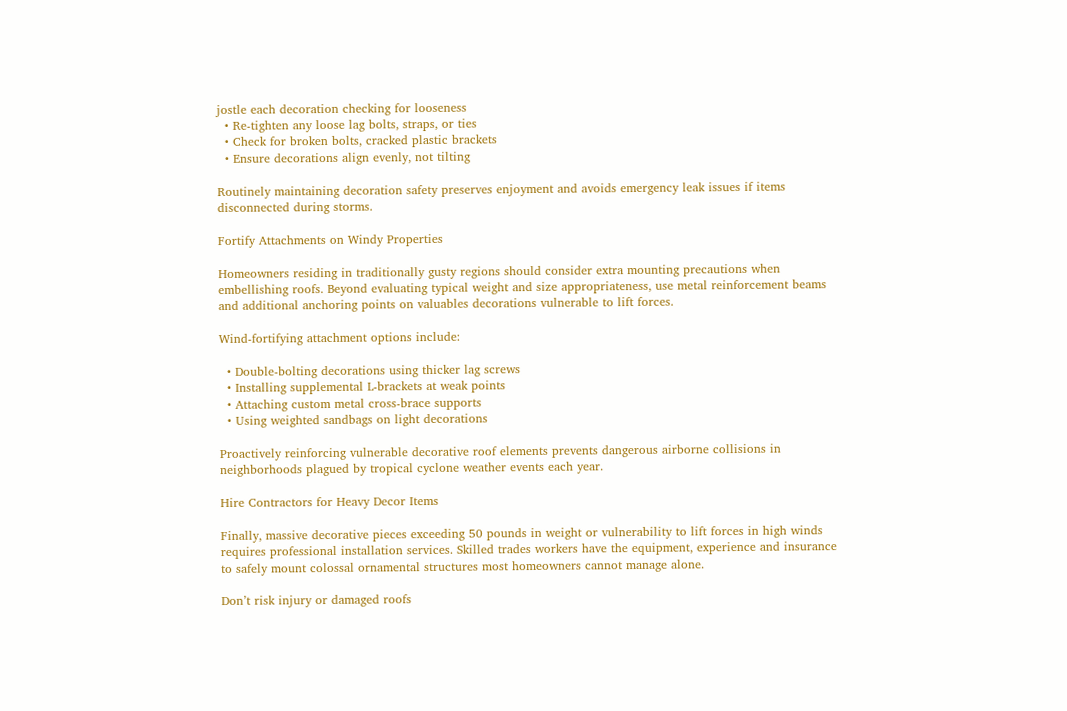jostle each decoration checking for looseness
  • Re-tighten any loose lag bolts, straps, or ties
  • Check for broken bolts, cracked plastic brackets
  • Ensure decorations align evenly, not tilting

Routinely maintaining decoration safety preserves enjoyment and avoids emergency leak issues if items disconnected during storms.

Fortify Attachments on Windy Properties

Homeowners residing in traditionally gusty regions should consider extra mounting precautions when embellishing roofs. Beyond evaluating typical weight and size appropriateness, use metal reinforcement beams and additional anchoring points on valuables decorations vulnerable to lift forces.

Wind-fortifying attachment options include:

  • Double-bolting decorations using thicker lag screws
  • Installing supplemental L-brackets at weak points
  • Attaching custom metal cross-brace supports
  • Using weighted sandbags on light decorations

Proactively reinforcing vulnerable decorative roof elements prevents dangerous airborne collisions in neighborhoods plagued by tropical cyclone weather events each year.

Hire Contractors for Heavy Decor Items

Finally, massive decorative pieces exceeding 50 pounds in weight or vulnerability to lift forces in high winds requires professional installation services. Skilled trades workers have the equipment, experience and insurance to safely mount colossal ornamental structures most homeowners cannot manage alone.

Don’t risk injury or damaged roofs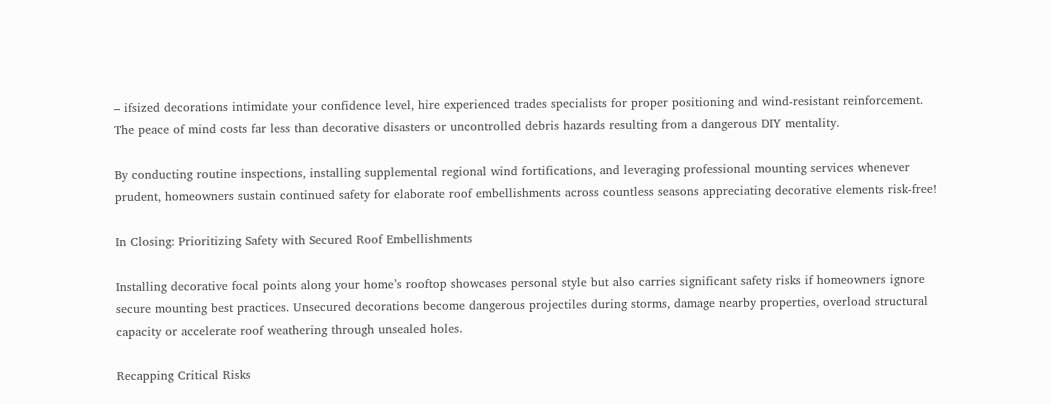– ifsized decorations intimidate your confidence level, hire experienced trades specialists for proper positioning and wind-resistant reinforcement. The peace of mind costs far less than decorative disasters or uncontrolled debris hazards resulting from a dangerous DIY mentality.

By conducting routine inspections, installing supplemental regional wind fortifications, and leveraging professional mounting services whenever prudent, homeowners sustain continued safety for elaborate roof embellishments across countless seasons appreciating decorative elements risk-free!

In Closing: Prioritizing Safety with Secured Roof Embellishments

Installing decorative focal points along your home’s rooftop showcases personal style but also carries significant safety risks if homeowners ignore secure mounting best practices. Unsecured decorations become dangerous projectiles during storms, damage nearby properties, overload structural capacity or accelerate roof weathering through unsealed holes.

Recapping Critical Risks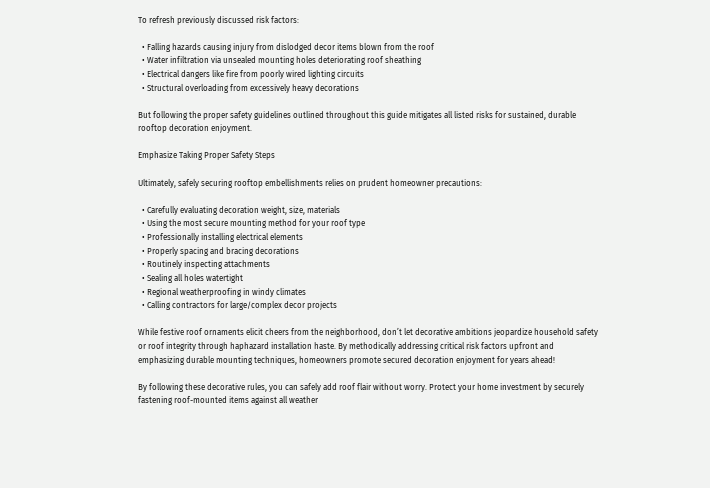To refresh previously discussed risk factors:

  • Falling hazards causing injury from dislodged decor items blown from the roof
  • Water infiltration via unsealed mounting holes deteriorating roof sheathing
  • Electrical dangers like fire from poorly wired lighting circuits
  • Structural overloading from excessively heavy decorations

But following the proper safety guidelines outlined throughout this guide mitigates all listed risks for sustained, durable rooftop decoration enjoyment.

Emphasize Taking Proper Safety Steps

Ultimately, safely securing rooftop embellishments relies on prudent homeowner precautions:

  • Carefully evaluating decoration weight, size, materials
  • Using the most secure mounting method for your roof type
  • Professionally installing electrical elements
  • Properly spacing and bracing decorations
  • Routinely inspecting attachments
  • Sealing all holes watertight
  • Regional weatherproofing in windy climates
  • Calling contractors for large/complex decor projects

While festive roof ornaments elicit cheers from the neighborhood, don’t let decorative ambitions jeopardize household safety or roof integrity through haphazard installation haste. By methodically addressing critical risk factors upfront and emphasizing durable mounting techniques, homeowners promote secured decoration enjoyment for years ahead!

By following these decorative rules, you can safely add roof flair without worry. Protect your home investment by securely fastening roof-mounted items against all weather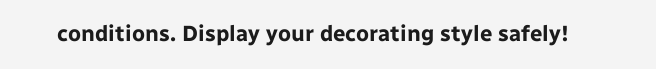conditions. Display your decorating style safely!